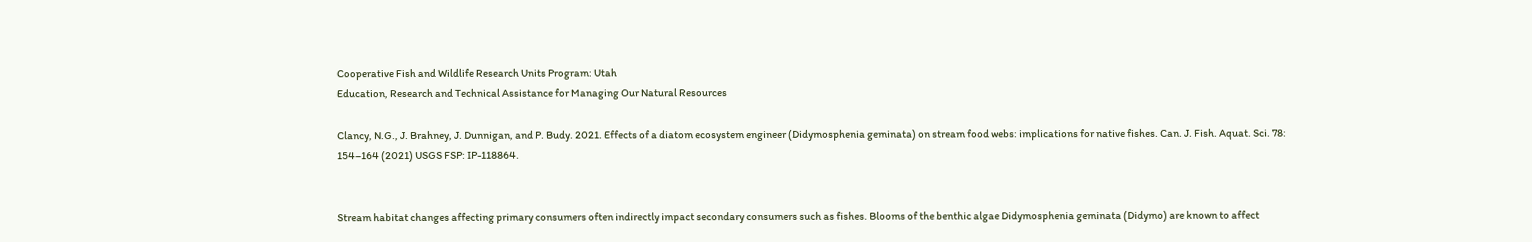Cooperative Fish and Wildlife Research Units Program: Utah
Education, Research and Technical Assistance for Managing Our Natural Resources

Clancy, N.G., J. Brahney, J. Dunnigan, and P. Budy. 2021. Effects of a diatom ecosystem engineer (Didymosphenia geminata) on stream food webs: implications for native fishes. Can. J. Fish. Aquat. Sci. 78: 154–164 (2021) USGS FSP: IP-118864.


Stream habitat changes affecting primary consumers often indirectly impact secondary consumers such as fishes. Blooms of the benthic algae Didymosphenia geminata (Didymo) are known to affect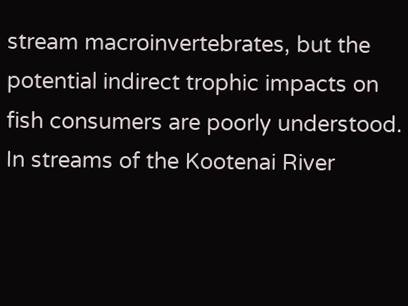stream macroinvertebrates, but the potential indirect trophic impacts on fish consumers are poorly understood. In streams of the Kootenai River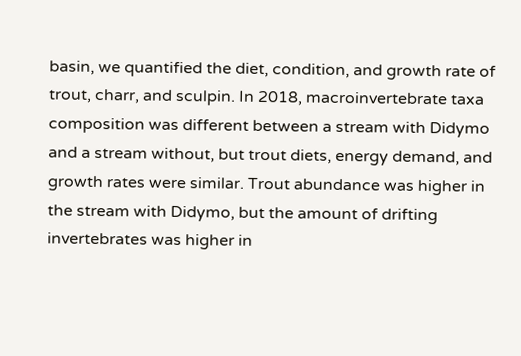basin, we quantified the diet, condition, and growth rate of trout, charr, and sculpin. In 2018, macroinvertebrate taxa composition was different between a stream with Didymo and a stream without, but trout diets, energy demand, and growth rates were similar. Trout abundance was higher in the stream with Didymo, but the amount of drifting invertebrates was higher in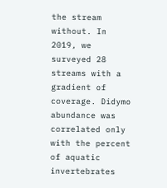the stream without. In 2019, we surveyed 28 streams with a gradient of coverage. Didymo abundance was correlated only with the percent of aquatic invertebrates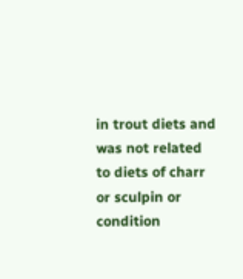in trout diets and was not related to diets of charr or sculpin or condition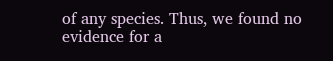of any species. Thus, we found no evidence for a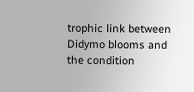trophic link between Didymo blooms and the condition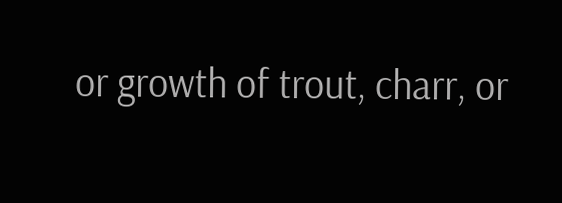or growth of trout, charr, or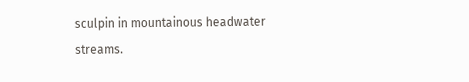sculpin in mountainous headwater streams.